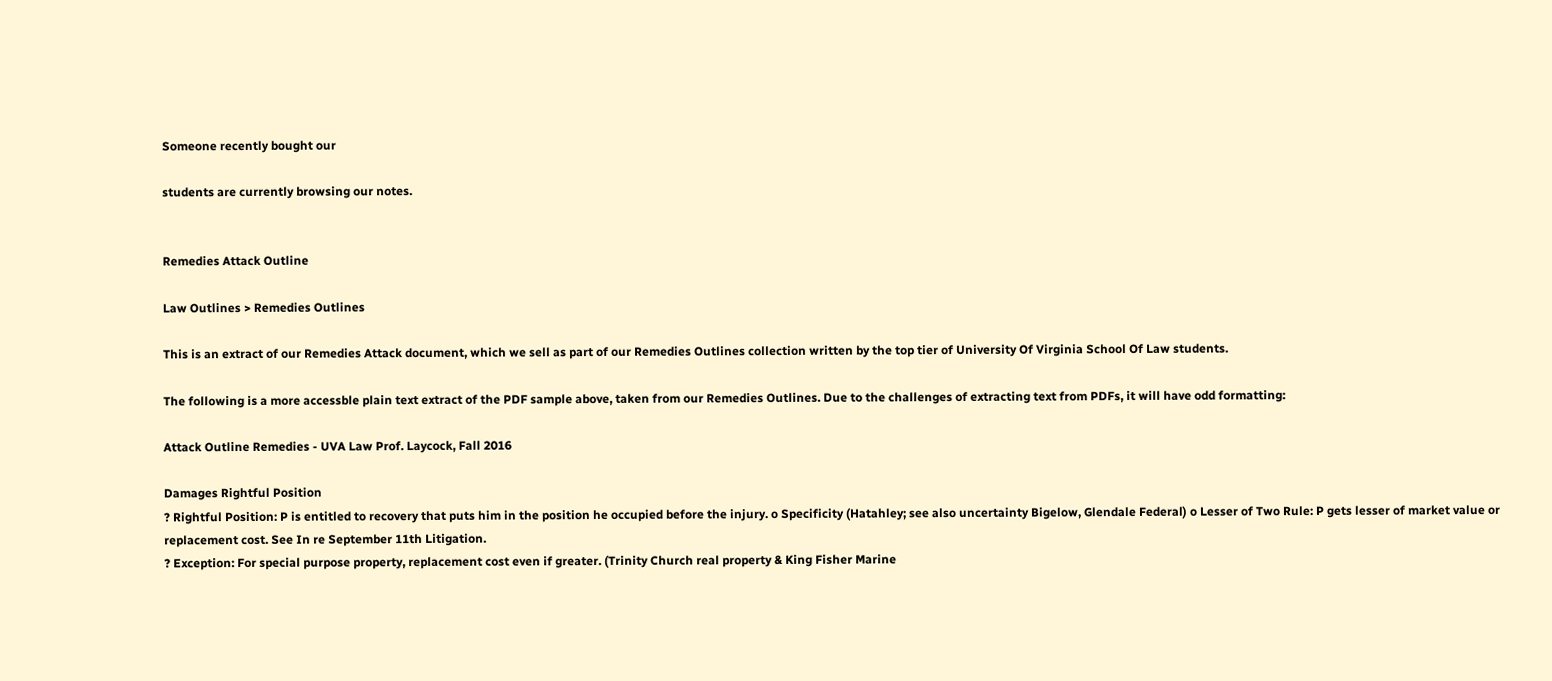Someone recently bought our

students are currently browsing our notes.


Remedies Attack Outline

Law Outlines > Remedies Outlines

This is an extract of our Remedies Attack document, which we sell as part of our Remedies Outlines collection written by the top tier of University Of Virginia School Of Law students.

The following is a more accessble plain text extract of the PDF sample above, taken from our Remedies Outlines. Due to the challenges of extracting text from PDFs, it will have odd formatting:

Attack Outline Remedies - UVA Law Prof. Laycock, Fall 2016

Damages Rightful Position
? Rightful Position: P is entitled to recovery that puts him in the position he occupied before the injury. o Specificity (Hatahley; see also uncertainty Bigelow, Glendale Federal) o Lesser of Two Rule: P gets lesser of market value or replacement cost. See In re September 11th Litigation.
? Exception: For special purpose property, replacement cost even if greater. (Trinity Church real property & King Fisher Marine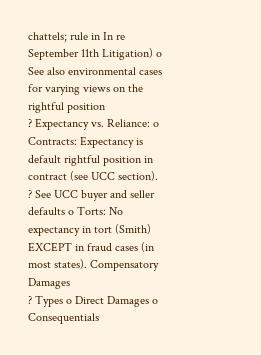chattels; rule in In re September 11th Litigation) o See also environmental cases for varying views on the rightful position
? Expectancy vs. Reliance: o Contracts: Expectancy is default rightful position in contract (see UCC section).
? See UCC buyer and seller defaults o Torts: No expectancy in tort (Smith) EXCEPT in fraud cases (in most states). Compensatory Damages
? Types o Direct Damages o Consequentials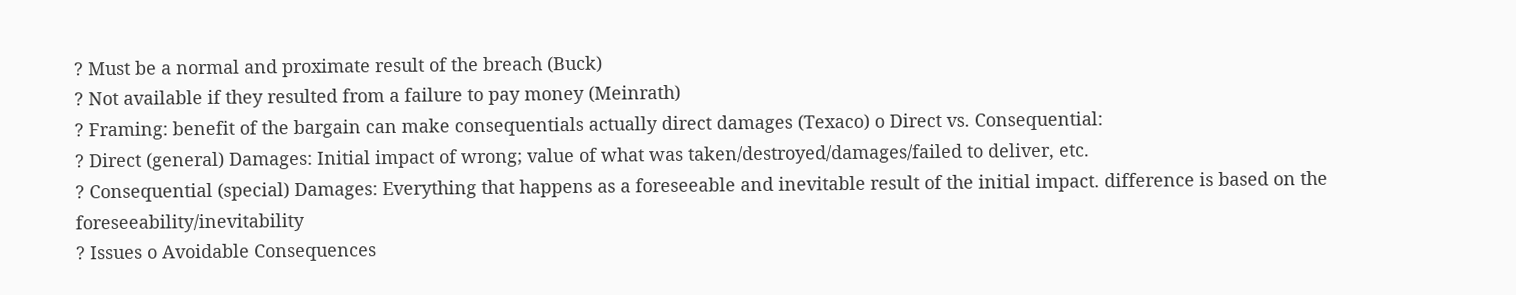? Must be a normal and proximate result of the breach (Buck)
? Not available if they resulted from a failure to pay money (Meinrath)
? Framing: benefit of the bargain can make consequentials actually direct damages (Texaco) o Direct vs. Consequential:
? Direct (general) Damages: Initial impact of wrong; value of what was taken/destroyed/damages/failed to deliver, etc.
? Consequential (special) Damages: Everything that happens as a foreseeable and inevitable result of the initial impact. difference is based on the foreseeability/inevitability
? Issues o Avoidable Consequences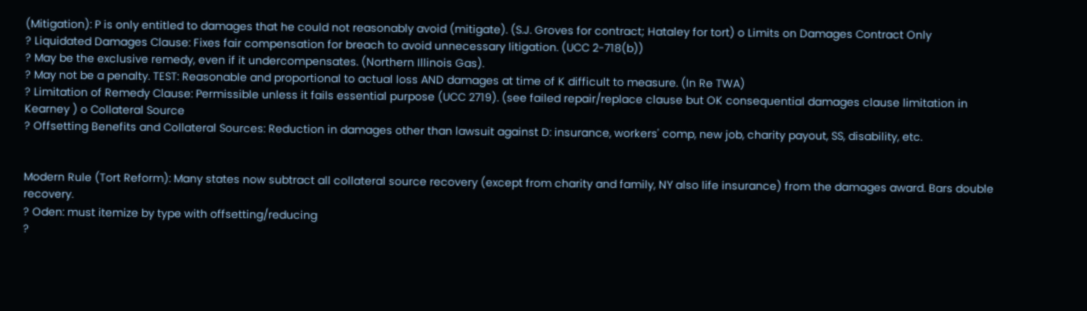(Mitigation): P is only entitled to damages that he could not reasonably avoid (mitigate). (S.J. Groves for contract; Hataley for tort) o Limits on Damages Contract Only
? Liquidated Damages Clause: Fixes fair compensation for breach to avoid unnecessary litigation. (UCC 2-718(b))
? May be the exclusive remedy, even if it undercompensates. (Northern Illinois Gas).
? May not be a penalty. TEST: Reasonable and proportional to actual loss AND damages at time of K difficult to measure. (In Re TWA)
? Limitation of Remedy Clause: Permissible unless it fails essential purpose (UCC 2719). (see failed repair/replace clause but OK consequential damages clause limitation in Kearney ) o Collateral Source
? Offsetting Benefits and Collateral Sources: Reduction in damages other than lawsuit against D: insurance, workers' comp, new job, charity payout, SS, disability, etc.


Modern Rule (Tort Reform): Many states now subtract all collateral source recovery (except from charity and family, NY also life insurance) from the damages award. Bars double recovery.
? Oden: must itemize by type with offsetting/reducing
?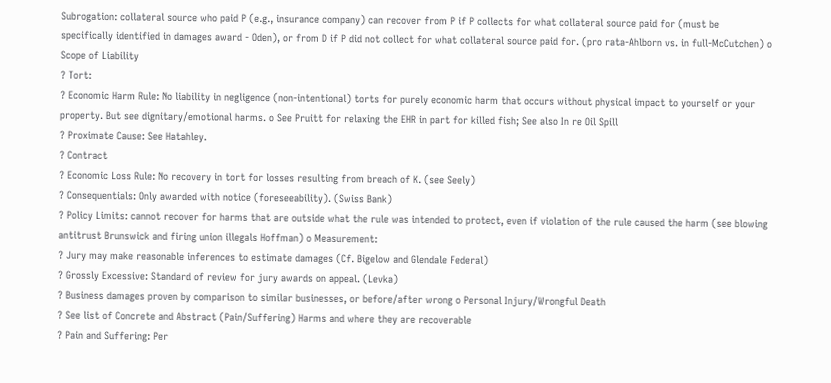Subrogation: collateral source who paid P (e.g., insurance company) can recover from P if P collects for what collateral source paid for (must be specifically identified in damages award - Oden), or from D if P did not collect for what collateral source paid for. (pro rata-Ahlborn vs. in full-McCutchen) o Scope of Liability
? Tort:
? Economic Harm Rule: No liability in negligence (non-intentional) torts for purely economic harm that occurs without physical impact to yourself or your property. But see dignitary/emotional harms. o See Pruitt for relaxing the EHR in part for killed fish; See also In re Oil Spill
? Proximate Cause: See Hatahley.
? Contract
? Economic Loss Rule: No recovery in tort for losses resulting from breach of K. (see Seely)
? Consequentials: Only awarded with notice (foreseeability). (Swiss Bank)
? Policy Limits: cannot recover for harms that are outside what the rule was intended to protect, even if violation of the rule caused the harm (see blowing antitrust Brunswick and firing union illegals Hoffman) o Measurement:
? Jury may make reasonable inferences to estimate damages (Cf. Bigelow and Glendale Federal)
? Grossly Excessive: Standard of review for jury awards on appeal. (Levka)
? Business damages proven by comparison to similar businesses, or before/after wrong o Personal Injury/Wrongful Death
? See list of Concrete and Abstract (Pain/Suffering) Harms and where they are recoverable
? Pain and Suffering: Per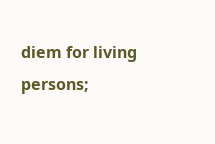diem for living persons;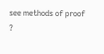see methods of proof
?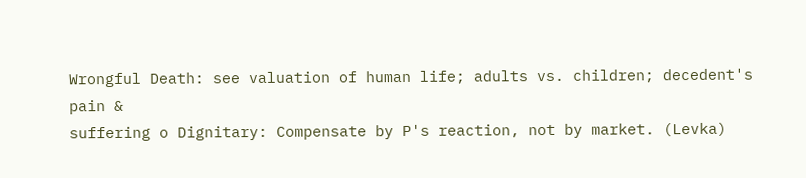Wrongful Death: see valuation of human life; adults vs. children; decedent's pain &
suffering o Dignitary: Compensate by P's reaction, not by market. (Levka)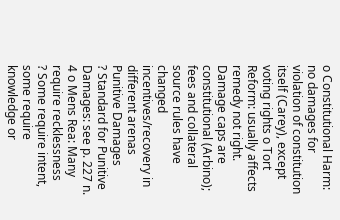o Constitutional Harm: no damages for violation of constitution itself (Carey), except voting rights o Tort Reform: usually affects remedy not right. Damage caps are constitutional (Arbino); fees and collateral source rules have changed incentives/recovery in different arenas Punitive Damages
? Standard for Punitive Damages: see p. 227 n. 4 o Mens Rea: Many require recklessness
? Some require intent, some require knowledge or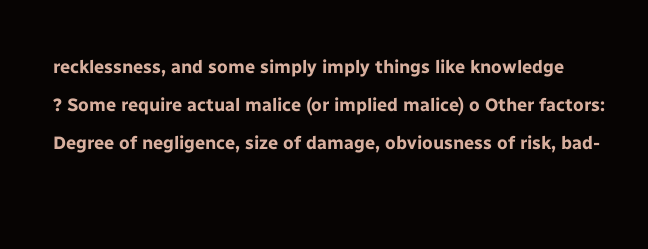recklessness, and some simply imply things like knowledge
? Some require actual malice (or implied malice) o Other factors: Degree of negligence, size of damage, obviousness of risk, bad-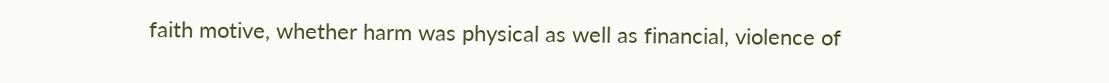faith motive, whether harm was physical as well as financial, violence of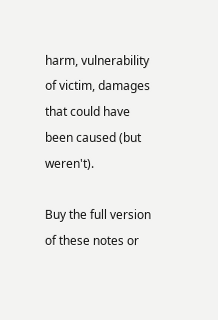harm, vulnerability of victim, damages that could have been caused (but weren't).

Buy the full version of these notes or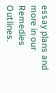essay plans and more in our Remedies Outlines.